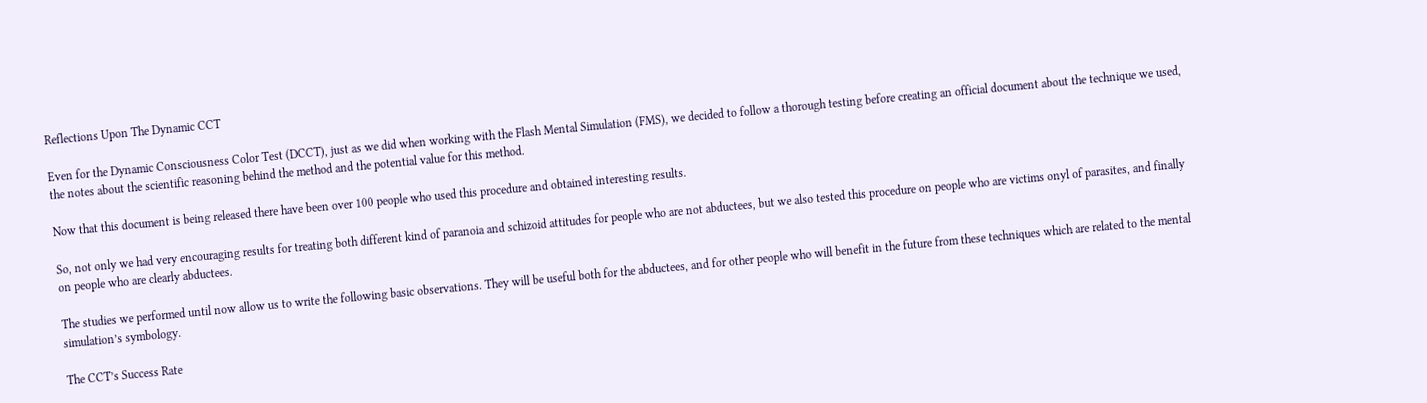Reflections Upon The Dynamic CCT

Even for the Dynamic Consciousness Color Test (DCCT), just as we did when working with the Flash Mental Simulation (FMS), we decided to follow a thorough testing before creating an official document about the technique we used, the notes about the scientific reasoning behind the method and the potential value for this method.

Now that this document is being released there have been over 100 people who used this procedure and obtained interesting results.

So, not only we had very encouraging results for treating both different kind of paranoia and schizoid attitudes for people who are not abductees, but we also tested this procedure on people who are victims onyl of parasites, and finally on people who are clearly abductees.

The studies we performed until now allow us to write the following basic observations. They will be useful both for the abductees, and for other people who will benefit in the future from these techniques which are related to the mental simulation’s symbology.

The CCT’s Success Rate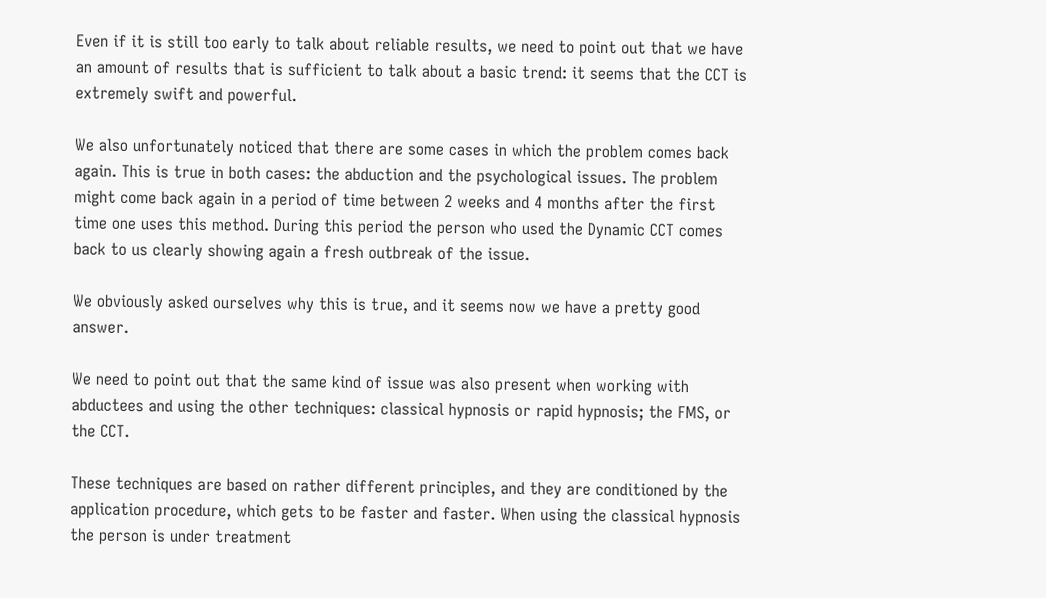Even if it is still too early to talk about reliable results, we need to point out that we have an amount of results that is sufficient to talk about a basic trend: it seems that the CCT is extremely swift and powerful.

We also unfortunately noticed that there are some cases in which the problem comes back again. This is true in both cases: the abduction and the psychological issues. The problem might come back again in a period of time between 2 weeks and 4 months after the first time one uses this method. During this period the person who used the Dynamic CCT comes back to us clearly showing again a fresh outbreak of the issue.

We obviously asked ourselves why this is true, and it seems now we have a pretty good answer.

We need to point out that the same kind of issue was also present when working with abductees and using the other techniques: classical hypnosis or rapid hypnosis; the FMS, or the CCT.

These techniques are based on rather different principles, and they are conditioned by the application procedure, which gets to be faster and faster. When using the classical hypnosis the person is under treatment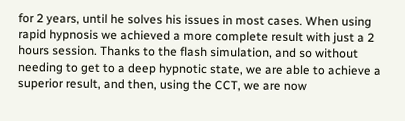for 2 years, until he solves his issues in most cases. When using rapid hypnosis we achieved a more complete result with just a 2 hours session. Thanks to the flash simulation, and so without needing to get to a deep hypnotic state, we are able to achieve a superior result, and then, using the CCT, we are now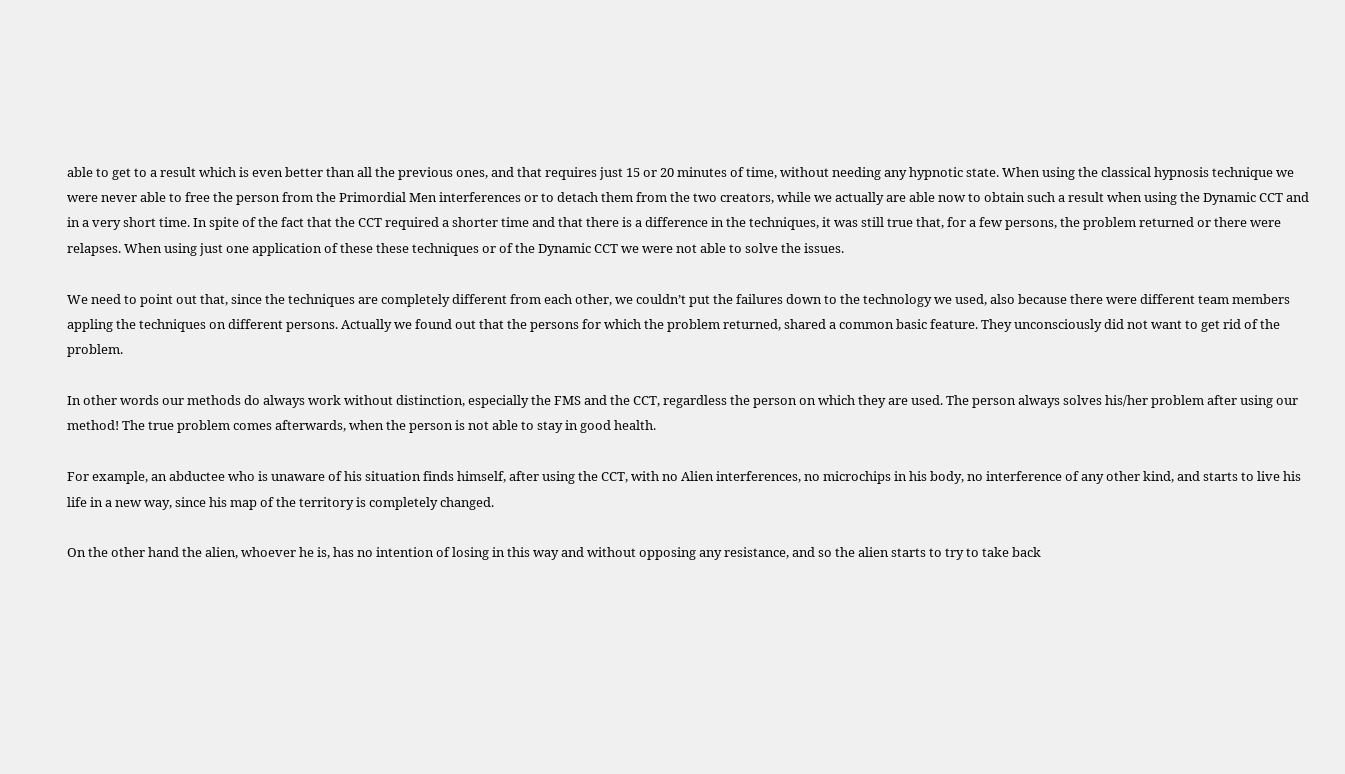able to get to a result which is even better than all the previous ones, and that requires just 15 or 20 minutes of time, without needing any hypnotic state. When using the classical hypnosis technique we were never able to free the person from the Primordial Men interferences or to detach them from the two creators, while we actually are able now to obtain such a result when using the Dynamic CCT and in a very short time. In spite of the fact that the CCT required a shorter time and that there is a difference in the techniques, it was still true that, for a few persons, the problem returned or there were relapses. When using just one application of these these techniques or of the Dynamic CCT we were not able to solve the issues.

We need to point out that, since the techniques are completely different from each other, we couldn’t put the failures down to the technology we used, also because there were different team members appling the techniques on different persons. Actually we found out that the persons for which the problem returned, shared a common basic feature. They unconsciously did not want to get rid of the problem.

In other words our methods do always work without distinction, especially the FMS and the CCT, regardless the person on which they are used. The person always solves his/her problem after using our method! The true problem comes afterwards, when the person is not able to stay in good health.

For example, an abductee who is unaware of his situation finds himself, after using the CCT, with no Alien interferences, no microchips in his body, no interference of any other kind, and starts to live his life in a new way, since his map of the territory is completely changed.

On the other hand the alien, whoever he is, has no intention of losing in this way and without opposing any resistance, and so the alien starts to try to take back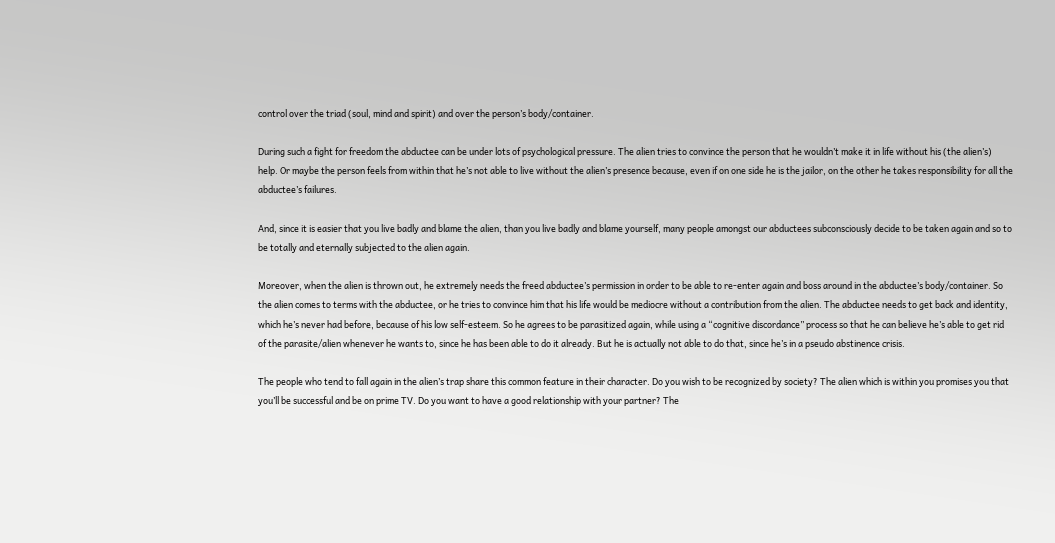control over the triad (soul, mind and spirit) and over the person’s body/container.

During such a fight for freedom the abductee can be under lots of psychological pressure. The alien tries to convince the person that he wouldn’t make it in life without his (the alien’s) help. Or maybe the person feels from within that he’s not able to live without the alien’s presence because, even if on one side he is the jailor, on the other he takes responsibility for all the abductee’s failures.

And, since it is easier that you live badly and blame the alien, than you live badly and blame yourself, many people amongst our abductees subconsciously decide to be taken again and so to be totally and eternally subjected to the alien again.

Moreover, when the alien is thrown out, he extremely needs the freed abductee’s permission in order to be able to re-enter again and boss around in the abductee’s body/container. So the alien comes to terms with the abductee, or he tries to convince him that his life would be mediocre without a contribution from the alien. The abductee needs to get back and identity, which he’s never had before, because of his low self-esteem. So he agrees to be parasitized again, while using a “cognitive discordance” process so that he can believe he’s able to get rid of the parasite/alien whenever he wants to, since he has been able to do it already. But he is actually not able to do that, since he’s in a pseudo abstinence crisis.

The people who tend to fall again in the alien’s trap share this common feature in their character. Do you wish to be recognized by society? The alien which is within you promises you that you’ll be successful and be on prime TV. Do you want to have a good relationship with your partner? The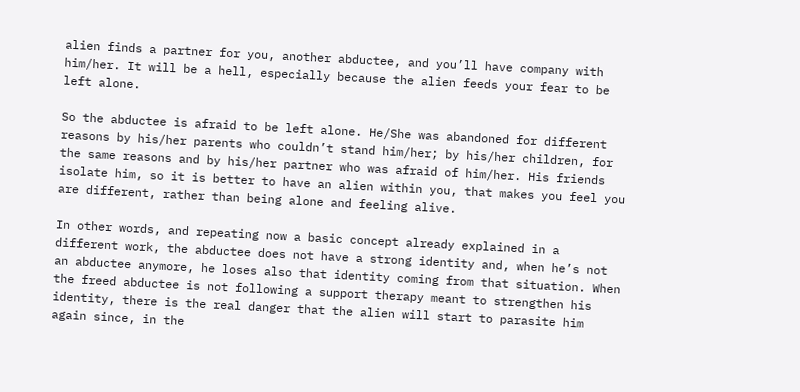alien finds a partner for you, another abductee, and you’ll have company with him/her. It will be a hell, especially because the alien feeds your fear to be left alone.

So the abductee is afraid to be left alone. He/She was abandoned for different reasons by his/her parents who couldn’t stand him/her; by his/her children, for the same reasons and by his/her partner who was afraid of him/her. His friends isolate him, so it is better to have an alien within you, that makes you feel you are different, rather than being alone and feeling alive.

In other words, and repeating now a basic concept already explained in a different work, the abductee does not have a strong identity and, when he’s not an abductee anymore, he loses also that identity coming from that situation. When the freed abductee is not following a support therapy meant to strengthen his identity, there is the real danger that the alien will start to parasite him again since, in the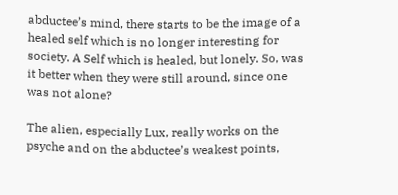abductee’s mind, there starts to be the image of a healed self which is no longer interesting for society. A Self which is healed, but lonely. So, was it better when they were still around, since one was not alone?

The alien, especially Lux, really works on the psyche and on the abductee’s weakest points,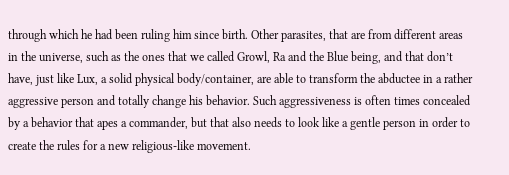through which he had been ruling him since birth. Other parasites, that are from different areas in the universe, such as the ones that we called Growl, Ra and the Blue being, and that don’t have, just like Lux, a solid physical body/container, are able to transform the abductee in a rather aggressive person and totally change his behavior. Such aggressiveness is often times concealed by a behavior that apes a commander, but that also needs to look like a gentle person in order to create the rules for a new religious-like movement.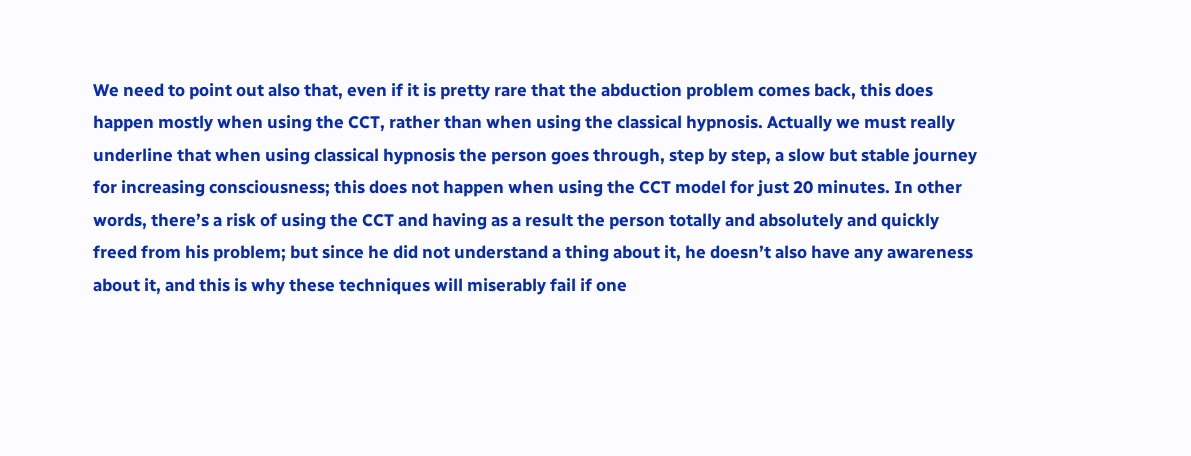We need to point out also that, even if it is pretty rare that the abduction problem comes back, this does happen mostly when using the CCT, rather than when using the classical hypnosis. Actually we must really underline that when using classical hypnosis the person goes through, step by step, a slow but stable journey for increasing consciousness; this does not happen when using the CCT model for just 20 minutes. In other words, there’s a risk of using the CCT and having as a result the person totally and absolutely and quickly freed from his problem; but since he did not understand a thing about it, he doesn’t also have any awareness about it, and this is why these techniques will miserably fail if one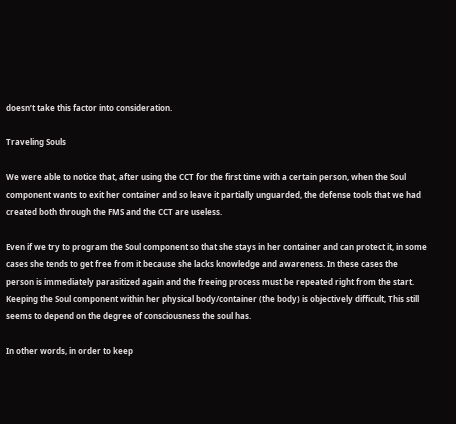doesn’t take this factor into consideration.

Traveling Souls

We were able to notice that, after using the CCT for the first time with a certain person, when the Soul component wants to exit her container and so leave it partially unguarded, the defense tools that we had created both through the FMS and the CCT are useless.

Even if we try to program the Soul component so that she stays in her container and can protect it, in some cases she tends to get free from it because she lacks knowledge and awareness. In these cases the person is immediately parasitized again and the freeing process must be repeated right from the start. Keeping the Soul component within her physical body/container (the body) is objectively difficult, This still seems to depend on the degree of consciousness the soul has.

In other words, in order to keep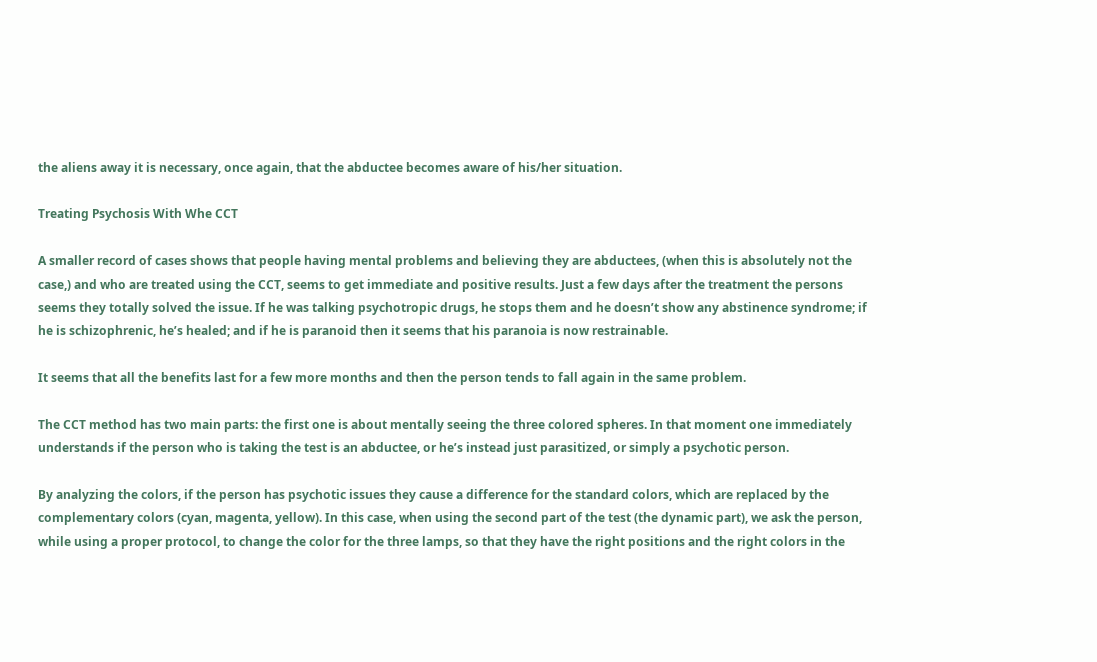the aliens away it is necessary, once again, that the abductee becomes aware of his/her situation.

Treating Psychosis With Whe CCT

A smaller record of cases shows that people having mental problems and believing they are abductees, (when this is absolutely not the case,) and who are treated using the CCT, seems to get immediate and positive results. Just a few days after the treatment the persons seems they totally solved the issue. If he was talking psychotropic drugs, he stops them and he doesn’t show any abstinence syndrome; if he is schizophrenic, he’s healed; and if he is paranoid then it seems that his paranoia is now restrainable.

It seems that all the benefits last for a few more months and then the person tends to fall again in the same problem.

The CCT method has two main parts: the first one is about mentally seeing the three colored spheres. In that moment one immediately understands if the person who is taking the test is an abductee, or he’s instead just parasitized, or simply a psychotic person.

By analyzing the colors, if the person has psychotic issues they cause a difference for the standard colors, which are replaced by the complementary colors (cyan, magenta, yellow). In this case, when using the second part of the test (the dynamic part), we ask the person, while using a proper protocol, to change the color for the three lamps, so that they have the right positions and the right colors in the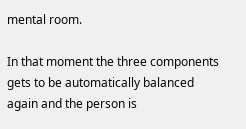mental room.

In that moment the three components gets to be automatically balanced again and the person is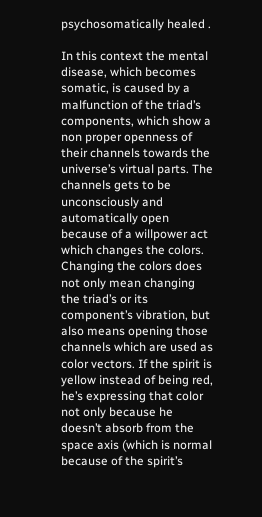psychosomatically healed .

In this context the mental disease, which becomes somatic, is caused by a malfunction of the triad’s components, which show a non proper openness of their channels towards the universe’s virtual parts. The channels gets to be unconsciously and automatically open because of a willpower act which changes the colors. Changing the colors does not only mean changing the triad’s or its component’s vibration, but also means opening those channels which are used as color vectors. If the spirit is yellow instead of being red, he’s expressing that color not only because he doesn’t absorb from the space axis (which is normal because of the spirit’s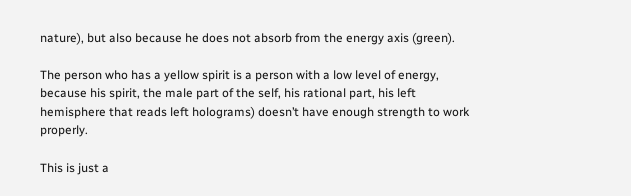nature), but also because he does not absorb from the energy axis (green).

The person who has a yellow spirit is a person with a low level of energy, because his spirit, the male part of the self, his rational part, his left hemisphere that reads left holograms) doesn’t have enough strength to work properly.

This is just a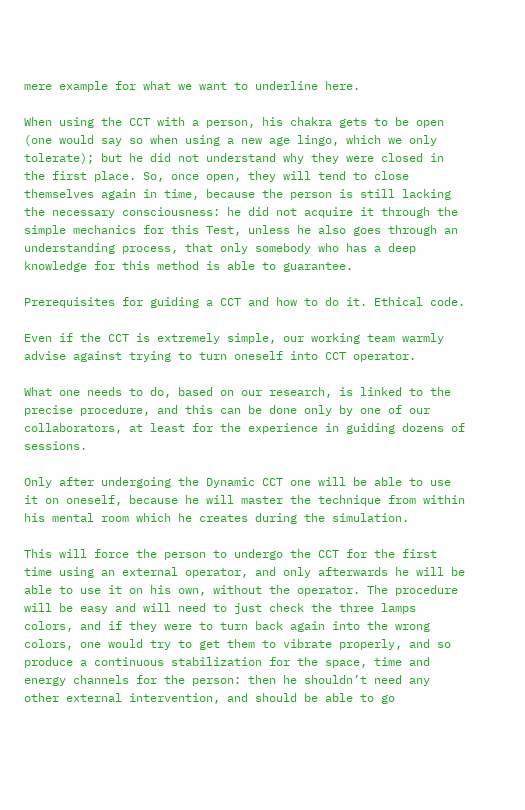mere example for what we want to underline here.

When using the CCT with a person, his chakra gets to be open (one would say so when using a new age lingo, which we only tolerate); but he did not understand why they were closed in the first place. So, once open, they will tend to close themselves again in time, because the person is still lacking the necessary consciousness: he did not acquire it through the simple mechanics for this Test, unless he also goes through an understanding process, that only somebody who has a deep knowledge for this method is able to guarantee.

Prerequisites for guiding a CCT and how to do it. Ethical code.

Even if the CCT is extremely simple, our working team warmly advise against trying to turn oneself into CCT operator.

What one needs to do, based on our research, is linked to the precise procedure, and this can be done only by one of our collaborators, at least for the experience in guiding dozens of sessions.

Only after undergoing the Dynamic CCT one will be able to use it on oneself, because he will master the technique from within his mental room which he creates during the simulation.

This will force the person to undergo the CCT for the first time using an external operator, and only afterwards he will be able to use it on his own, without the operator. The procedure will be easy and will need to just check the three lamps colors, and if they were to turn back again into the wrong colors, one would try to get them to vibrate properly, and so produce a continuous stabilization for the space, time and energy channels for the person: then he shouldn’t need any other external intervention, and should be able to go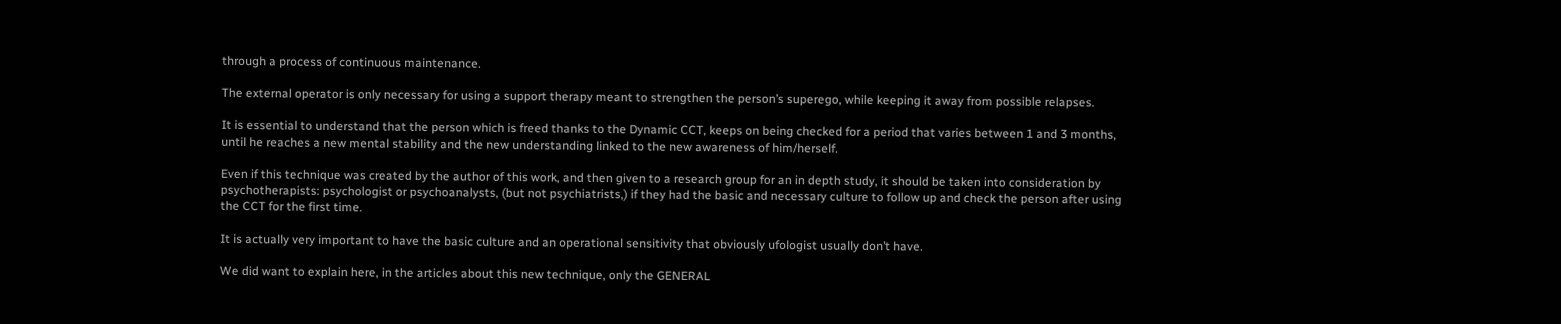through a process of continuous maintenance.

The external operator is only necessary for using a support therapy meant to strengthen the person’s superego, while keeping it away from possible relapses.

It is essential to understand that the person which is freed thanks to the Dynamic CCT, keeps on being checked for a period that varies between 1 and 3 months, until he reaches a new mental stability and the new understanding linked to the new awareness of him/herself.

Even if this technique was created by the author of this work, and then given to a research group for an in depth study, it should be taken into consideration by psychotherapists: psychologist or psychoanalysts, (but not psychiatrists,) if they had the basic and necessary culture to follow up and check the person after using the CCT for the first time.

It is actually very important to have the basic culture and an operational sensitivity that obviously ufologist usually don’t have.

We did want to explain here, in the articles about this new technique, only the GENERAL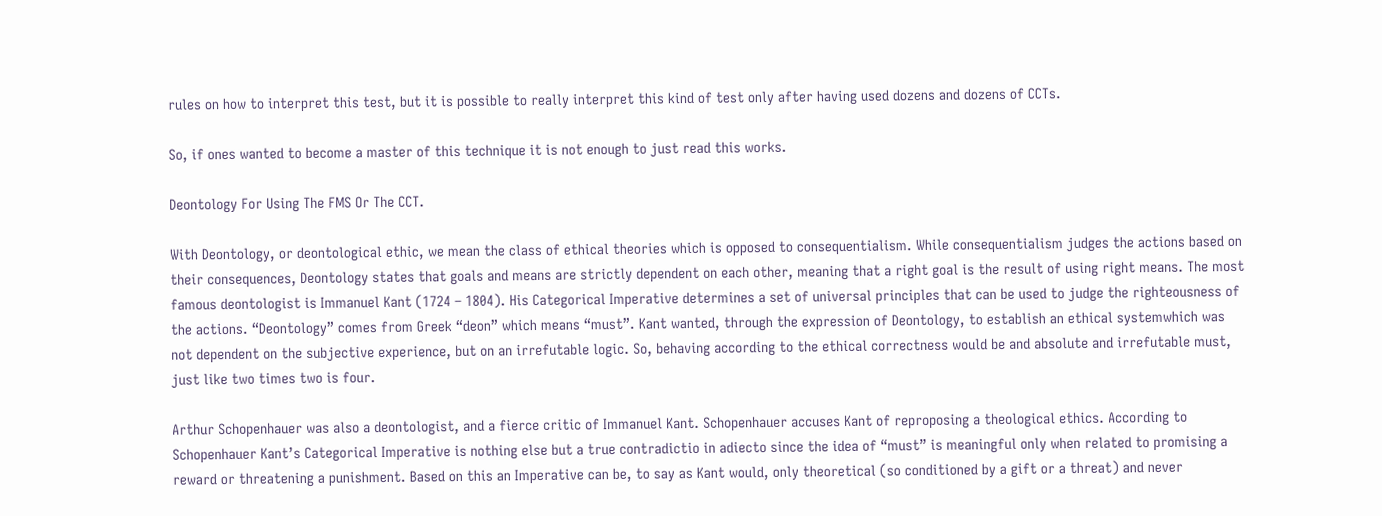rules on how to interpret this test, but it is possible to really interpret this kind of test only after having used dozens and dozens of CCTs.

So, if ones wanted to become a master of this technique it is not enough to just read this works.

Deontology For Using The FMS Or The CCT.

With Deontology, or deontological ethic, we mean the class of ethical theories which is opposed to consequentialism. While consequentialism judges the actions based on their consequences, Deontology states that goals and means are strictly dependent on each other, meaning that a right goal is the result of using right means. The most famous deontologist is Immanuel Kant (1724 – 1804). His Categorical Imperative determines a set of universal principles that can be used to judge the righteousness of the actions. “Deontology” comes from Greek “deon” which means “must”. Kant wanted, through the expression of Deontology, to establish an ethical systemwhich was not dependent on the subjective experience, but on an irrefutable logic. So, behaving according to the ethical correctness would be and absolute and irrefutable must, just like two times two is four.

Arthur Schopenhauer was also a deontologist, and a fierce critic of Immanuel Kant. Schopenhauer accuses Kant of reproposing a theological ethics. According to Schopenhauer Kant’s Categorical Imperative is nothing else but a true contradictio in adiecto since the idea of “must” is meaningful only when related to promising a reward or threatening a punishment. Based on this an Imperative can be, to say as Kant would, only theoretical (so conditioned by a gift or a threat) and never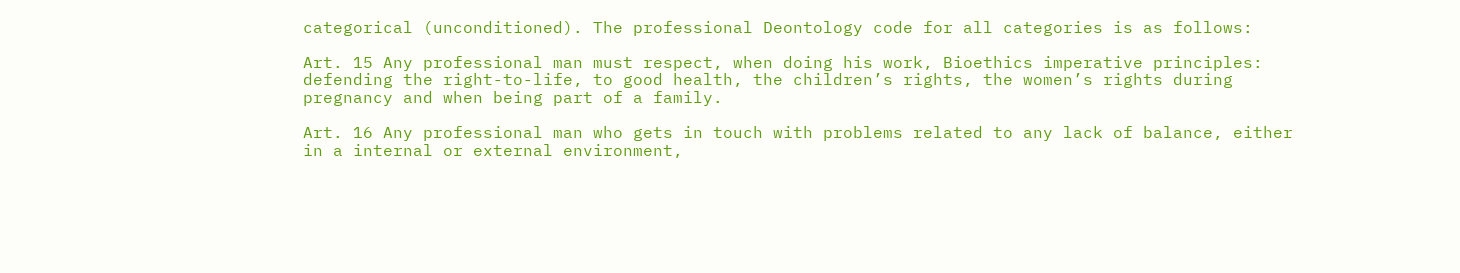categorical (unconditioned). The professional Deontology code for all categories is as follows:

Art. 15 Any professional man must respect, when doing his work, Bioethics imperative principles: defending the right-to-life, to good health, the children’s rights, the women’s rights during pregnancy and when being part of a family.

Art. 16 Any professional man who gets in touch with problems related to any lack of balance, either in a internal or external environment,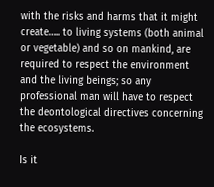with the risks and harms that it might create….. to living systems (both animal or vegetable) and so on mankind, are required to respect the environment and the living beings; so any professional man will have to respect the deontological directives concerning the ecosystems.

Is it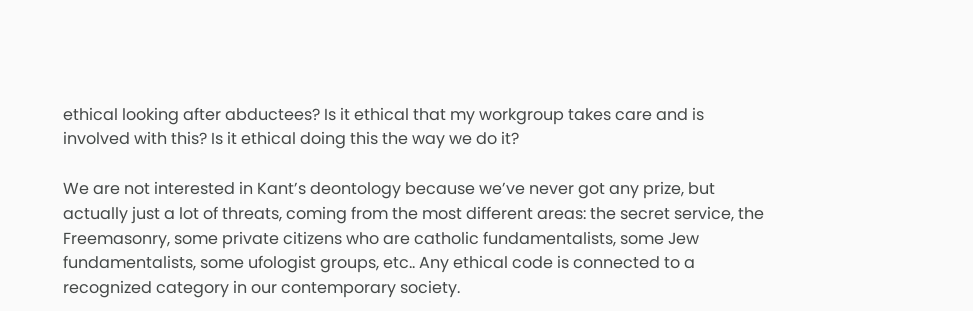ethical looking after abductees? Is it ethical that my workgroup takes care and is involved with this? Is it ethical doing this the way we do it?

We are not interested in Kant’s deontology because we’ve never got any prize, but actually just a lot of threats, coming from the most different areas: the secret service, the Freemasonry, some private citizens who are catholic fundamentalists, some Jew fundamentalists, some ufologist groups, etc.. Any ethical code is connected to a recognized category in our contemporary society.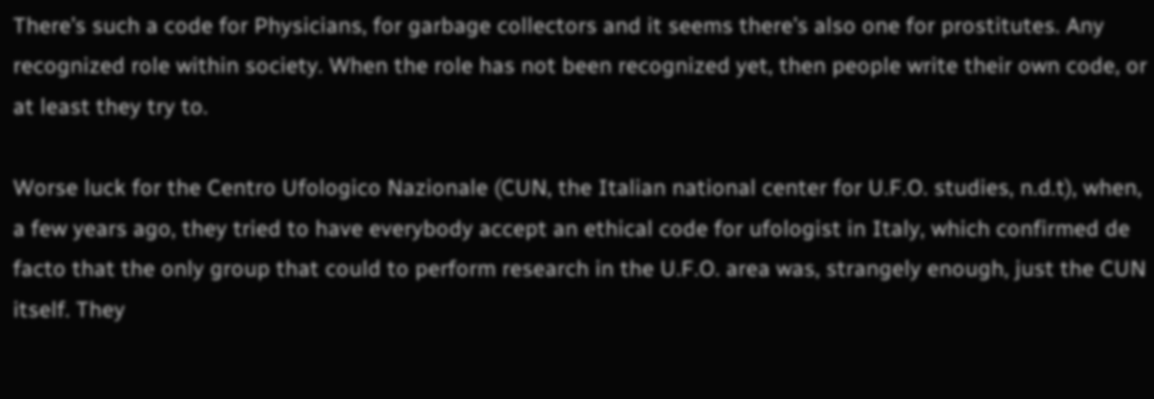There’s such a code for Physicians, for garbage collectors and it seems there’s also one for prostitutes. Any recognized role within society. When the role has not been recognized yet, then people write their own code, or at least they try to.

Worse luck for the Centro Ufologico Nazionale (CUN, the Italian national center for U.F.O. studies, n.d.t), when, a few years ago, they tried to have everybody accept an ethical code for ufologist in Italy, which confirmed de facto that the only group that could to perform research in the U.F.O. area was, strangely enough, just the CUN itself. They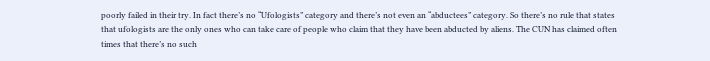poorly failed in their try. In fact there’s no “Ufologists” category and there’s not even an “abductees” category. So there’s no rule that states that ufologists are the only ones who can take care of people who claim that they have been abducted by aliens. The CUN has claimed often times that there’s no such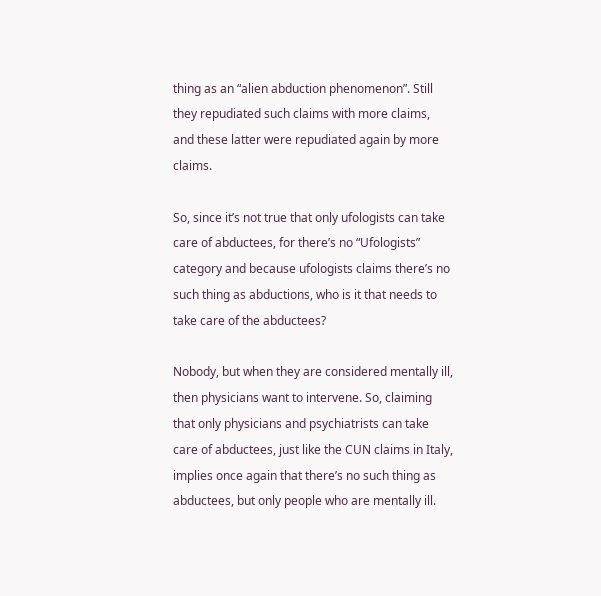thing as an “alien abduction phenomenon”. Still they repudiated such claims with more claims, and these latter were repudiated again by more claims.

So, since it’s not true that only ufologists can take care of abductees, for there’s no “Ufologists” category and because ufologists claims there’s no such thing as abductions, who is it that needs to take care of the abductees?

Nobody, but when they are considered mentally ill, then physicians want to intervene. So, claiming that only physicians and psychiatrists can take care of abductees, just like the CUN claims in Italy, implies once again that there’s no such thing as abductees, but only people who are mentally ill.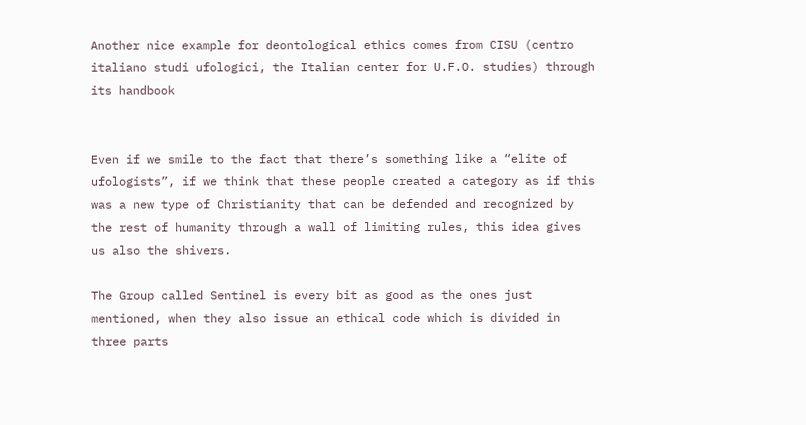Another nice example for deontological ethics comes from CISU (centro italiano studi ufologici, the Italian center for U.F.O. studies) through its handbook


Even if we smile to the fact that there’s something like a “elite of ufologists”, if we think that these people created a category as if this was a new type of Christianity that can be defended and recognized by the rest of humanity through a wall of limiting rules, this idea gives us also the shivers.

The Group called Sentinel is every bit as good as the ones just mentioned, when they also issue an ethical code which is divided in three parts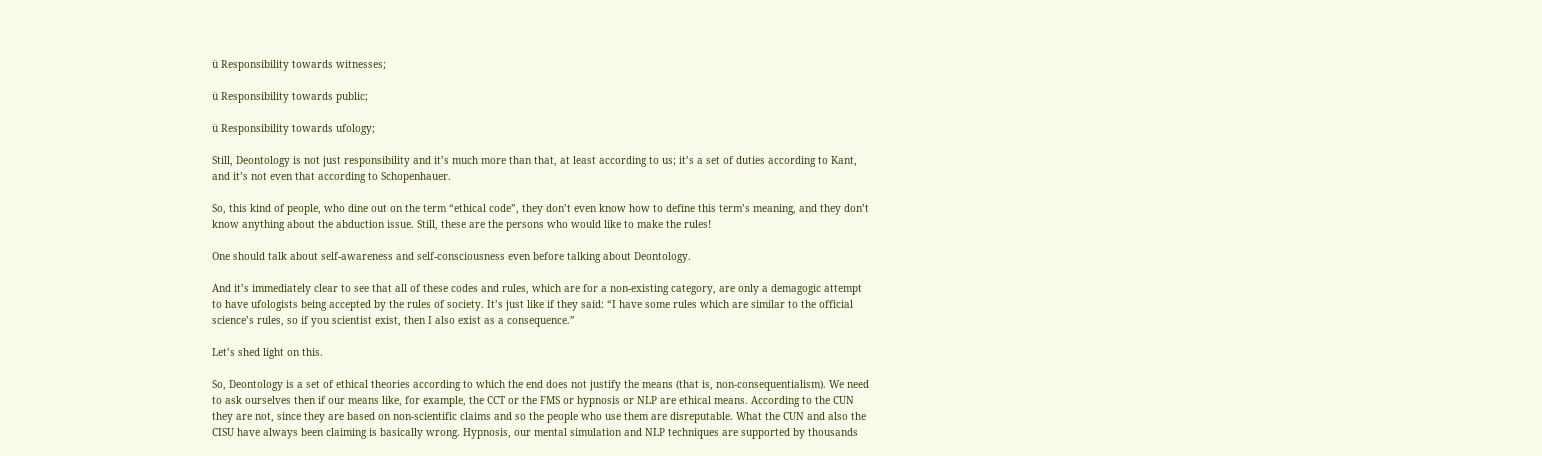ü Responsibility towards witnesses;

ü Responsibility towards public;

ü Responsibility towards ufology;

Still, Deontology is not just responsibility and it’s much more than that, at least according to us; it’s a set of duties according to Kant, and it’s not even that according to Schopenhauer.

So, this kind of people, who dine out on the term “ethical code”, they don’t even know how to define this term’s meaning, and they don’t know anything about the abduction issue. Still, these are the persons who would like to make the rules!

One should talk about self-awareness and self-consciousness even before talking about Deontology.

And it’s immediately clear to see that all of these codes and rules, which are for a non-existing category, are only a demagogic attempt to have ufologists being accepted by the rules of society. It’s just like if they said: “I have some rules which are similar to the official science’s rules, so if you scientist exist, then I also exist as a consequence.”

Let’s shed light on this.

So, Deontology is a set of ethical theories according to which the end does not justify the means (that is, non-consequentialism). We need to ask ourselves then if our means like, for example, the CCT or the FMS or hypnosis or NLP are ethical means. According to the CUN they are not, since they are based on non-scientific claims and so the people who use them are disreputable. What the CUN and also the CISU have always been claiming is basically wrong. Hypnosis, our mental simulation and NLP techniques are supported by thousands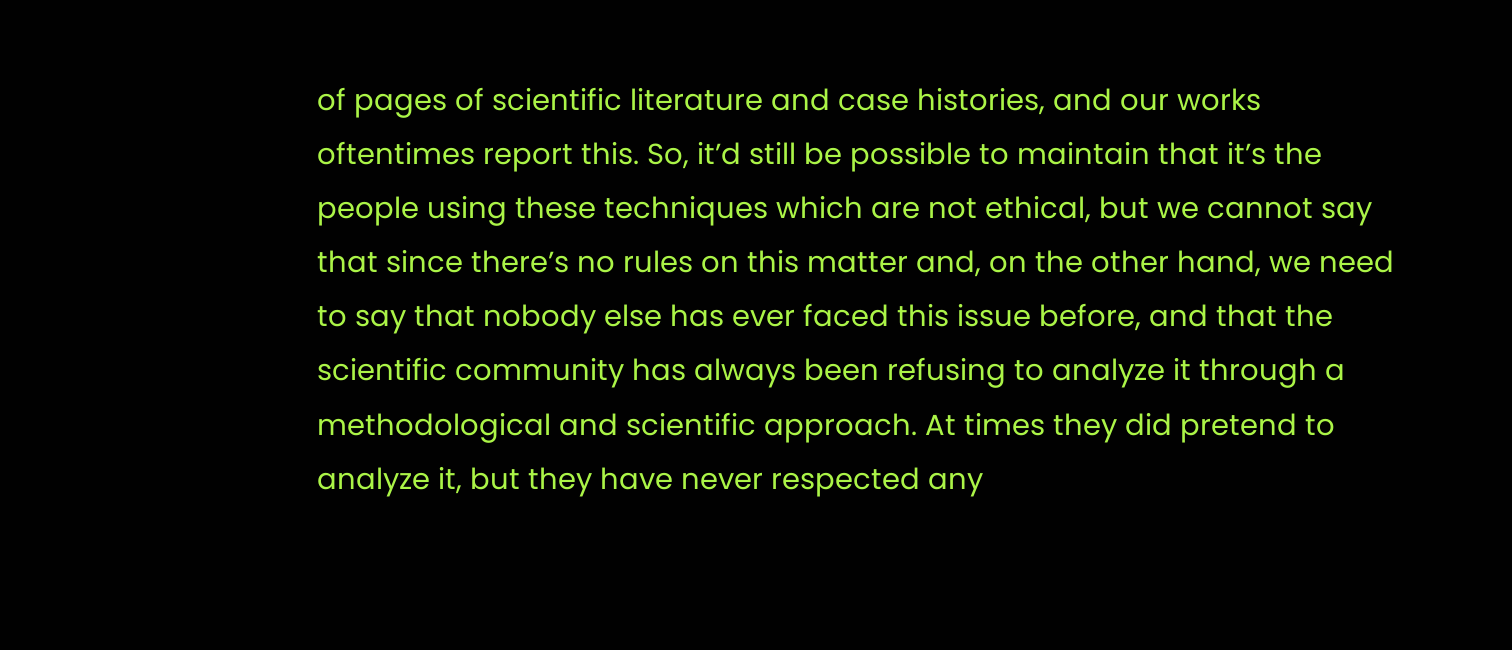of pages of scientific literature and case histories, and our works oftentimes report this. So, it’d still be possible to maintain that it’s the people using these techniques which are not ethical, but we cannot say that since there’s no rules on this matter and, on the other hand, we need to say that nobody else has ever faced this issue before, and that the scientific community has always been refusing to analyze it through a methodological and scientific approach. At times they did pretend to analyze it, but they have never respected any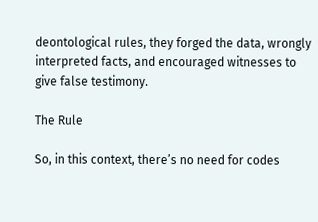deontological rules, they forged the data, wrongly interpreted facts, and encouraged witnesses to give false testimony.

The Rule

So, in this context, there’s no need for codes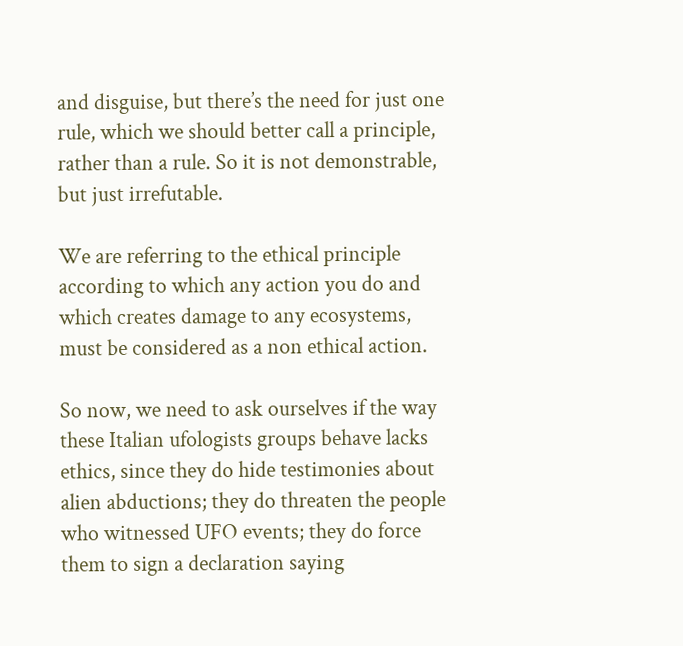and disguise, but there’s the need for just one rule, which we should better call a principle, rather than a rule. So it is not demonstrable, but just irrefutable.

We are referring to the ethical principle according to which any action you do and which creates damage to any ecosystems, must be considered as a non ethical action.

So now, we need to ask ourselves if the way these Italian ufologists groups behave lacks ethics, since they do hide testimonies about alien abductions; they do threaten the people who witnessed UFO events; they do force them to sign a declaration saying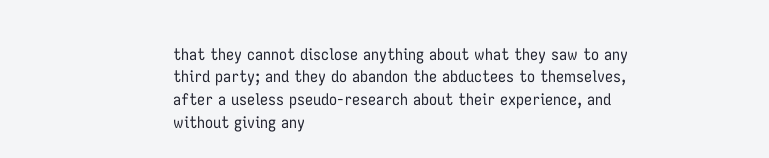that they cannot disclose anything about what they saw to any third party; and they do abandon the abductees to themselves, after a useless pseudo-research about their experience, and without giving any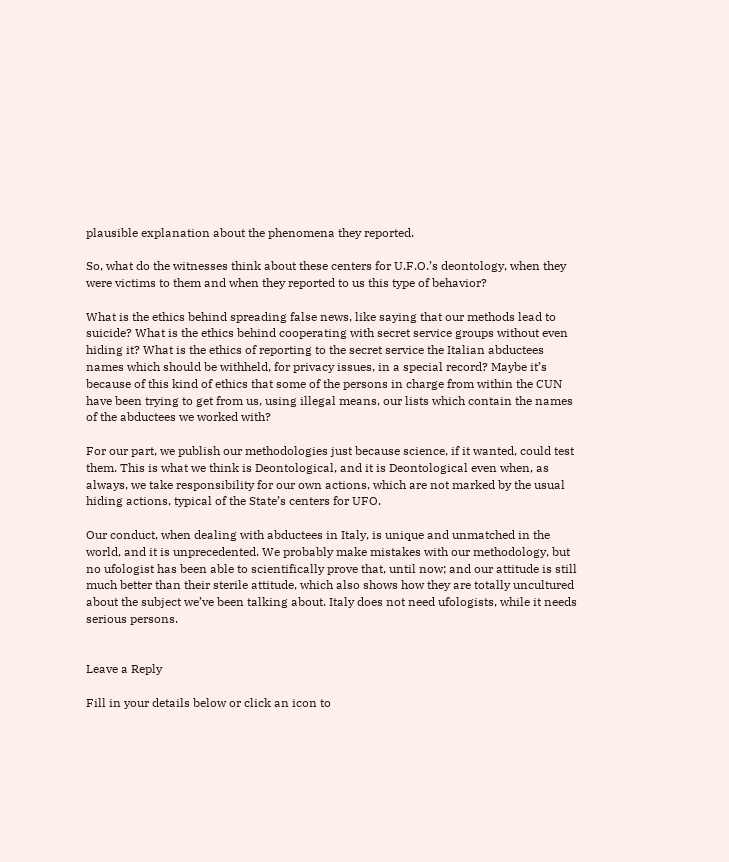plausible explanation about the phenomena they reported.

So, what do the witnesses think about these centers for U.F.O.’s deontology, when they were victims to them and when they reported to us this type of behavior?

What is the ethics behind spreading false news, like saying that our methods lead to suicide? What is the ethics behind cooperating with secret service groups without even hiding it? What is the ethics of reporting to the secret service the Italian abductees names which should be withheld, for privacy issues, in a special record? Maybe it’s because of this kind of ethics that some of the persons in charge from within the CUN have been trying to get from us, using illegal means, our lists which contain the names of the abductees we worked with?

For our part, we publish our methodologies just because science, if it wanted, could test them. This is what we think is Deontological, and it is Deontological even when, as always, we take responsibility for our own actions, which are not marked by the usual hiding actions, typical of the State’s centers for UFO.

Our conduct, when dealing with abductees in Italy, is unique and unmatched in the world, and it is unprecedented. We probably make mistakes with our methodology, but no ufologist has been able to scientifically prove that, until now; and our attitude is still much better than their sterile attitude, which also shows how they are totally uncultured about the subject we’ve been talking about. Italy does not need ufologists, while it needs serious persons.


Leave a Reply

Fill in your details below or click an icon to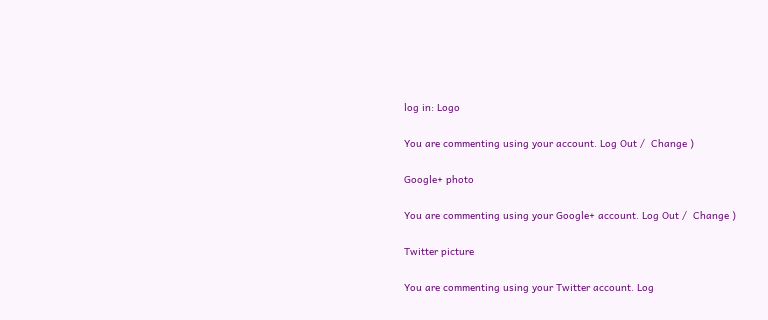log in: Logo

You are commenting using your account. Log Out /  Change )

Google+ photo

You are commenting using your Google+ account. Log Out /  Change )

Twitter picture

You are commenting using your Twitter account. Log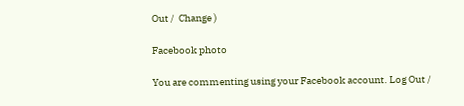Out /  Change )

Facebook photo

You are commenting using your Facebook account. Log Out /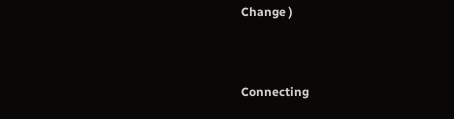Change )


Connecting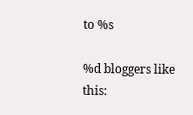to %s

%d bloggers like this: